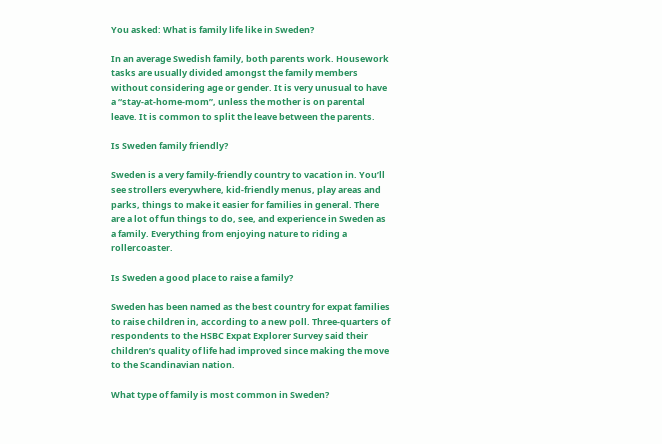You asked: What is family life like in Sweden?

In an average Swedish family, both parents work. Housework tasks are usually divided amongst the family members without considering age or gender. It is very unusual to have a “stay-at-home-mom”, unless the mother is on parental leave. It is common to split the leave between the parents.

Is Sweden family friendly?

Sweden is a very family-friendly country to vacation in. You’ll see strollers everywhere, kid-friendly menus, play areas and parks, things to make it easier for families in general. There are a lot of fun things to do, see, and experience in Sweden as a family. Everything from enjoying nature to riding a rollercoaster.

Is Sweden a good place to raise a family?

Sweden has been named as the best country for expat families to raise children in, according to a new poll. Three-quarters of respondents to the HSBC Expat Explorer Survey said their children’s quality of life had improved since making the move to the Scandinavian nation.

What type of family is most common in Sweden?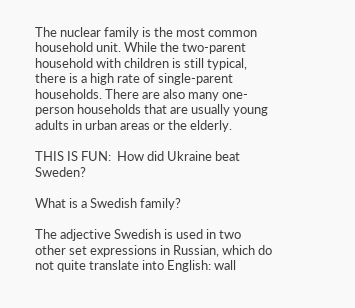The nuclear family is the most common household unit. While the two-parent household with children is still typical, there is a high rate of single-parent households. There are also many one-person households that are usually young adults in urban areas or the elderly.

THIS IS FUN:  How did Ukraine beat Sweden?

What is a Swedish family?

The adjective Swedish is used in two other set expressions in Russian, which do not quite translate into English: wall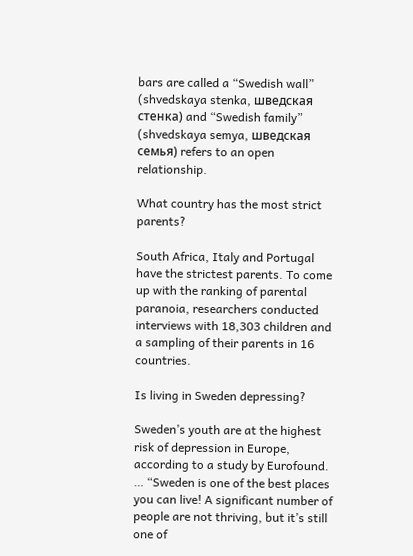bars are called a “Swedish wall” (shvedskaya stenka, шведская стенка) and “Swedish family” (shvedskaya semya, шведская семья) refers to an open relationship.

What country has the most strict parents?

South Africa, Italy and Portugal have the strictest parents. To come up with the ranking of parental paranoia, researchers conducted interviews with 18,303 children and a sampling of their parents in 16 countries.

Is living in Sweden depressing?

Sweden’s youth are at the highest risk of depression in Europe, according to a study by Eurofound. … “Sweden is one of the best places you can live! A significant number of people are not thriving, but it’s still one of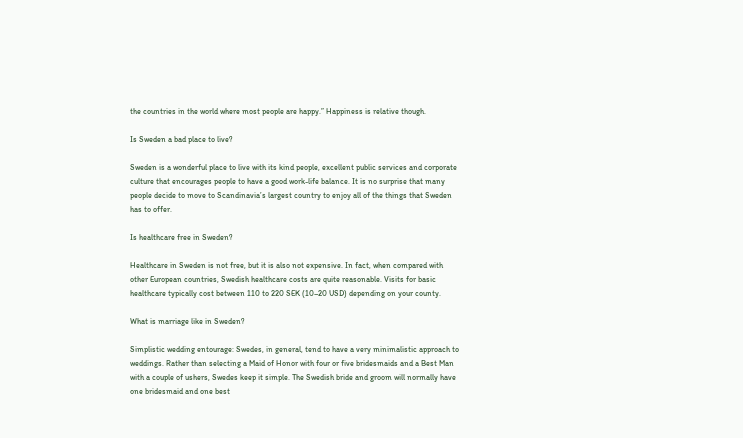the countries in the world where most people are happy.” Happiness is relative though.

Is Sweden a bad place to live?

Sweden is a wonderful place to live with its kind people, excellent public services and corporate culture that encourages people to have a good work-life balance. It is no surprise that many people decide to move to Scandinavia’s largest country to enjoy all of the things that Sweden has to offer.

Is healthcare free in Sweden?

Healthcare in Sweden is not free, but it is also not expensive. In fact, when compared with other European countries, Swedish healthcare costs are quite reasonable. Visits for basic healthcare typically cost between 110 to 220 SEK (10–20 USD) depending on your county.

What is marriage like in Sweden?

Simplistic wedding entourage: Swedes, in general, tend to have a very minimalistic approach to weddings. Rather than selecting a Maid of Honor with four or five bridesmaids and a Best Man with a couple of ushers, Swedes keep it simple. The Swedish bride and groom will normally have one bridesmaid and one best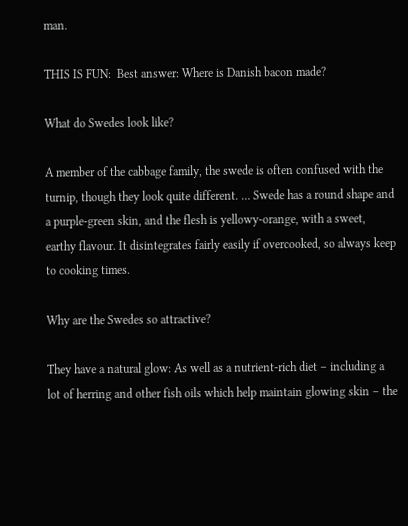man.

THIS IS FUN:  Best answer: Where is Danish bacon made?

What do Swedes look like?

A member of the cabbage family, the swede is often confused with the turnip, though they look quite different. … Swede has a round shape and a purple-green skin, and the flesh is yellowy-orange, with a sweet, earthy flavour. It disintegrates fairly easily if overcooked, so always keep to cooking times.

Why are the Swedes so attractive?

They have a natural glow: As well as a nutrient-rich diet – including a lot of herring and other fish oils which help maintain glowing skin – the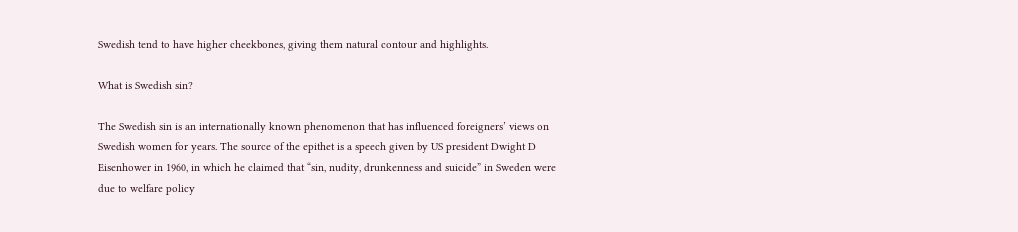Swedish tend to have higher cheekbones, giving them natural contour and highlights.

What is Swedish sin?

The Swedish sin is an internationally known phenomenon that has influenced foreigners’ views on Swedish women for years. The source of the epithet is a speech given by US president Dwight D Eisenhower in 1960, in which he claimed that “sin, nudity, drunkenness and suicide” in Sweden were due to welfare policy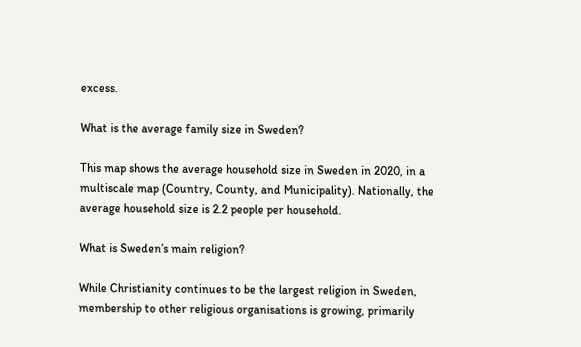excess.

What is the average family size in Sweden?

This map shows the average household size in Sweden in 2020, in a multiscale map (Country, County, and Municipality). Nationally, the average household size is 2.2 people per household.

What is Sweden’s main religion?

While Christianity continues to be the largest religion in Sweden, membership to other religious organisations is growing, primarily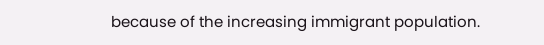because of the increasing immigrant population.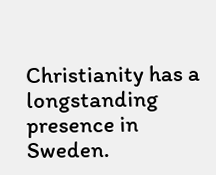Christianity has a longstanding presence in Sweden.